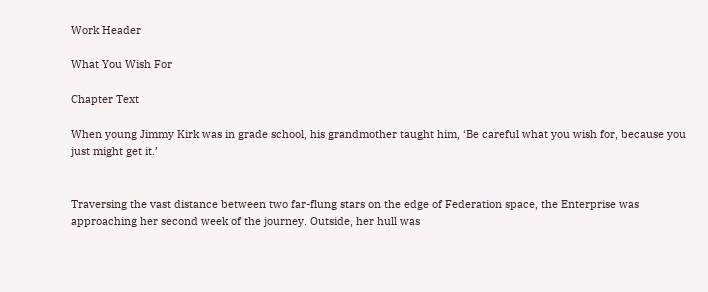Work Header

What You Wish For

Chapter Text

When young Jimmy Kirk was in grade school, his grandmother taught him, ‘Be careful what you wish for, because you just might get it.’


Traversing the vast distance between two far-flung stars on the edge of Federation space, the Enterprise was approaching her second week of the journey. Outside, her hull was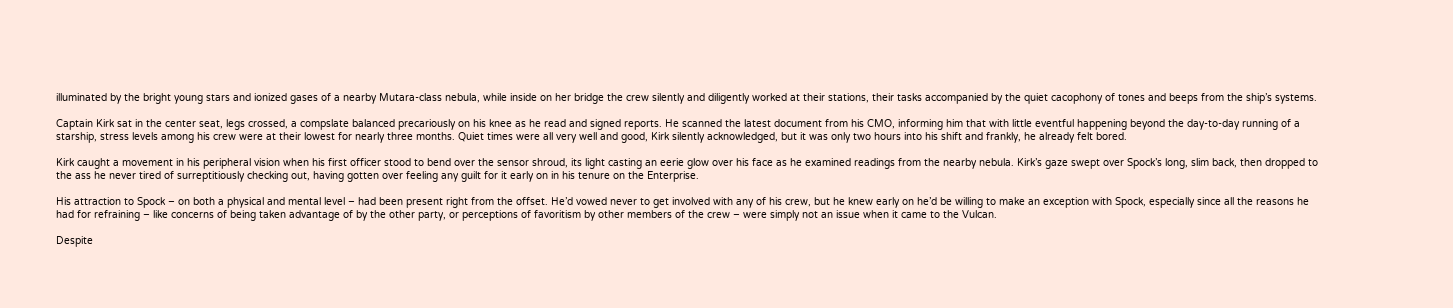illuminated by the bright young stars and ionized gases of a nearby Mutara-class nebula, while inside on her bridge the crew silently and diligently worked at their stations, their tasks accompanied by the quiet cacophony of tones and beeps from the ship’s systems.

Captain Kirk sat in the center seat, legs crossed, a compslate balanced precariously on his knee as he read and signed reports. He scanned the latest document from his CMO, informing him that with little eventful happening beyond the day-to-day running of a starship, stress levels among his crew were at their lowest for nearly three months. Quiet times were all very well and good, Kirk silently acknowledged, but it was only two hours into his shift and frankly, he already felt bored.

Kirk caught a movement in his peripheral vision when his first officer stood to bend over the sensor shroud, its light casting an eerie glow over his face as he examined readings from the nearby nebula. Kirk’s gaze swept over Spock’s long, slim back, then dropped to the ass he never tired of surreptitiously checking out, having gotten over feeling any guilt for it early on in his tenure on the Enterprise.

His attraction to Spock – on both a physical and mental level – had been present right from the offset. He’d vowed never to get involved with any of his crew, but he knew early on he’d be willing to make an exception with Spock, especially since all the reasons he had for refraining – like concerns of being taken advantage of by the other party, or perceptions of favoritism by other members of the crew – were simply not an issue when it came to the Vulcan.

Despite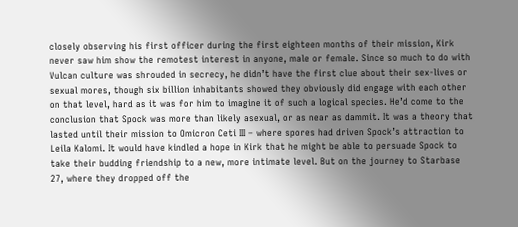closely observing his first officer during the first eighteen months of their mission, Kirk never saw him show the remotest interest in anyone, male or female. Since so much to do with Vulcan culture was shrouded in secrecy, he didn’t have the first clue about their sex-lives or sexual mores, though six billion inhabitants showed they obviously did engage with each other on that level, hard as it was for him to imagine it of such a logical species. He’d come to the conclusion that Spock was more than likely asexual, or as near as dammit. It was a theory that lasted until their mission to Omicron Ceti III – where spores had driven Spock’s attraction to Leila Kalomi. It would have kindled a hope in Kirk that he might be able to persuade Spock to take their budding friendship to a new, more intimate level. But on the journey to Starbase 27, where they dropped off the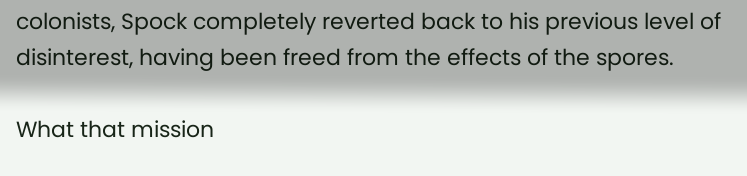colonists, Spock completely reverted back to his previous level of disinterest, having been freed from the effects of the spores.

What that mission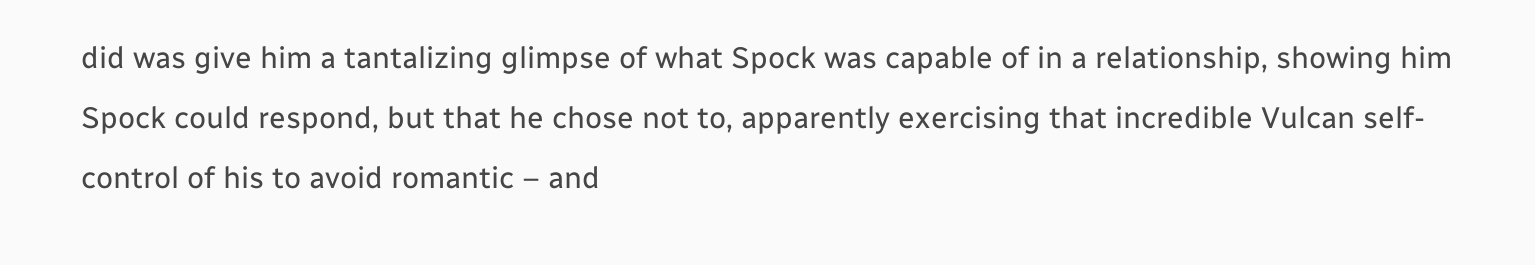did was give him a tantalizing glimpse of what Spock was capable of in a relationship, showing him Spock could respond, but that he chose not to, apparently exercising that incredible Vulcan self-control of his to avoid romantic – and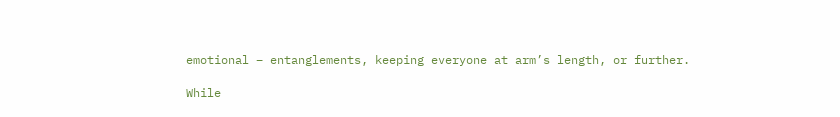emotional – entanglements, keeping everyone at arm’s length, or further.

While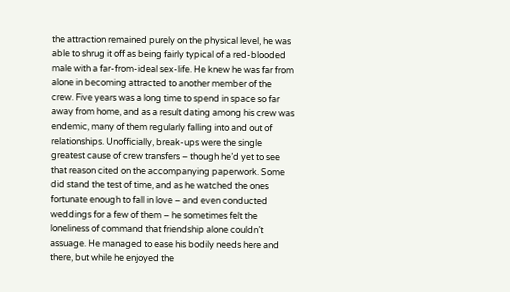the attraction remained purely on the physical level, he was able to shrug it off as being fairly typical of a red-blooded male with a far-from-ideal sex-life. He knew he was far from alone in becoming attracted to another member of the crew. Five years was a long time to spend in space so far away from home, and as a result dating among his crew was endemic, many of them regularly falling into and out of relationships. Unofficially, break-ups were the single greatest cause of crew transfers – though he’d yet to see that reason cited on the accompanying paperwork. Some did stand the test of time, and as he watched the ones fortunate enough to fall in love – and even conducted weddings for a few of them – he sometimes felt the loneliness of command that friendship alone couldn’t assuage. He managed to ease his bodily needs here and there, but while he enjoyed the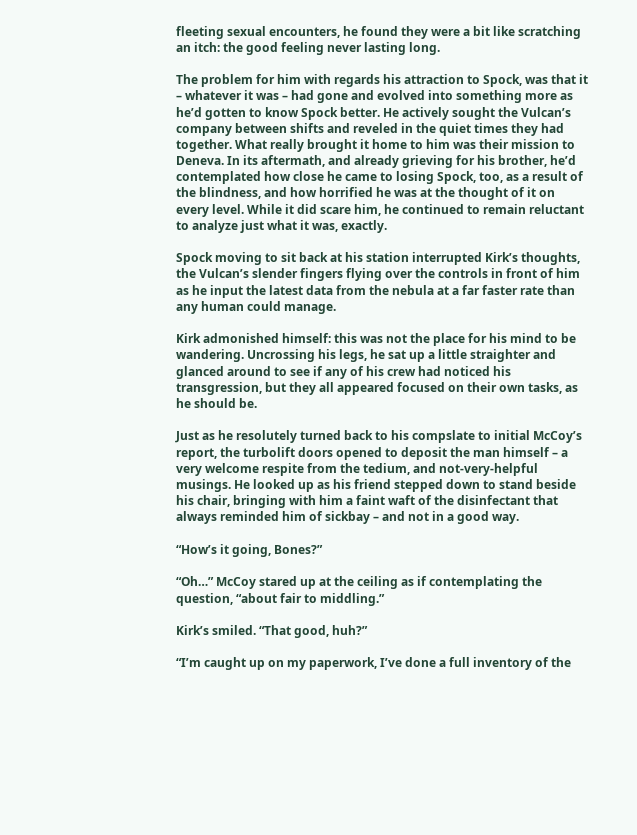fleeting sexual encounters, he found they were a bit like scratching an itch: the good feeling never lasting long.

The problem for him with regards his attraction to Spock, was that it – whatever it was – had gone and evolved into something more as he’d gotten to know Spock better. He actively sought the Vulcan’s company between shifts and reveled in the quiet times they had together. What really brought it home to him was their mission to Deneva. In its aftermath, and already grieving for his brother, he’d contemplated how close he came to losing Spock, too, as a result of the blindness, and how horrified he was at the thought of it on every level. While it did scare him, he continued to remain reluctant to analyze just what it was, exactly.

Spock moving to sit back at his station interrupted Kirk’s thoughts, the Vulcan’s slender fingers flying over the controls in front of him as he input the latest data from the nebula at a far faster rate than any human could manage.

Kirk admonished himself: this was not the place for his mind to be wandering. Uncrossing his legs, he sat up a little straighter and glanced around to see if any of his crew had noticed his transgression, but they all appeared focused on their own tasks, as he should be.

Just as he resolutely turned back to his compslate to initial McCoy’s report, the turbolift doors opened to deposit the man himself – a very welcome respite from the tedium, and not-very-helpful musings. He looked up as his friend stepped down to stand beside his chair, bringing with him a faint waft of the disinfectant that always reminded him of sickbay – and not in a good way.

“How’s it going, Bones?”

“Oh…” McCoy stared up at the ceiling as if contemplating the question, “about fair to middling.”

Kirk’s smiled. “That good, huh?”

“I’m caught up on my paperwork, I’ve done a full inventory of the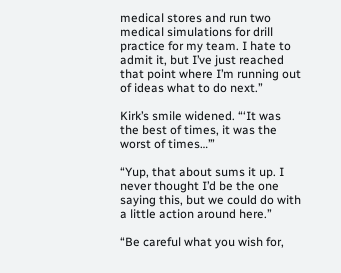medical stores and run two medical simulations for drill practice for my team. I hate to admit it, but I’ve just reached that point where I’m running out of ideas what to do next.”

Kirk’s smile widened. “‘It was the best of times, it was the worst of times…’”

“Yup, that about sums it up. I never thought I’d be the one saying this, but we could do with a little action around here.”

“Be careful what you wish for,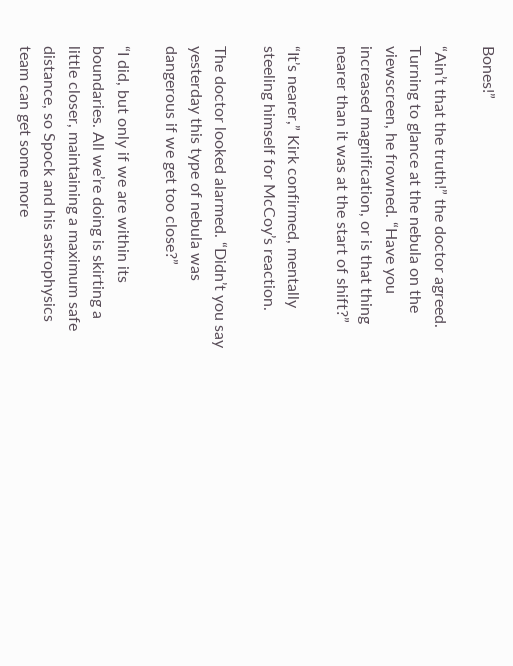Bones!”

“Ain’t that the truth!” the doctor agreed. Turning to glance at the nebula on the viewscreen, he frowned. “Have you increased magnification, or is that thing nearer than it was at the start of shift?”

“It’s nearer,” Kirk confirmed, mentally steeling himself for McCoy’s reaction.

The doctor looked alarmed. “Didn’t you say yesterday this type of nebula was dangerous if we get too close?”

“I did, but only if we are within its boundaries. All we’re doing is skirting a little closer, maintaining a maximum safe distance, so Spock and his astrophysics team can get some more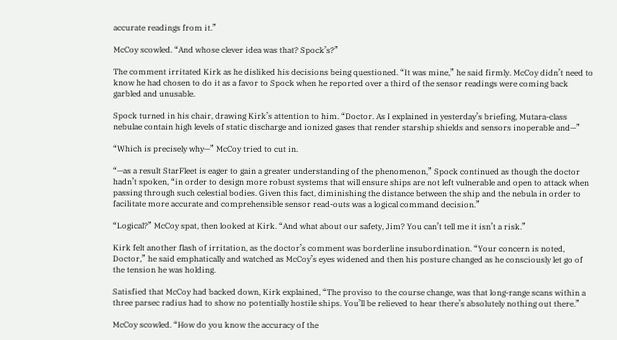accurate readings from it.”

McCoy scowled. “And whose clever idea was that? Spock’s?”

The comment irritated Kirk as he disliked his decisions being questioned. “It was mine,” he said firmly. McCoy didn’t need to know he had chosen to do it as a favor to Spock when he reported over a third of the sensor readings were coming back garbled and unusable.

Spock turned in his chair, drawing Kirk’s attention to him. “Doctor. As I explained in yesterday’s briefing, Mutara-class nebulae contain high levels of static discharge and ionized gases that render starship shields and sensors inoperable and—”

“Which is precisely why—” McCoy tried to cut in.

“—as a result StarFleet is eager to gain a greater understanding of the phenomenon,” Spock continued as though the doctor hadn’t spoken, “in order to design more robust systems that will ensure ships are not left vulnerable and open to attack when passing through such celestial bodies. Given this fact, diminishing the distance between the ship and the nebula in order to facilitate more accurate and comprehensible sensor read-outs was a logical command decision.”

“Logical?” McCoy spat, then looked at Kirk. “And what about our safety, Jim? You can’t tell me it isn’t a risk.”

Kirk felt another flash of irritation, as the doctor’s comment was borderline insubordination. “Your concern is noted, Doctor,” he said emphatically and watched as McCoy’s eyes widened and then his posture changed as he consciously let go of the tension he was holding.

Satisfied that McCoy had backed down, Kirk explained, “The proviso to the course change, was that long-range scans within a three parsec radius had to show no potentially hostile ships. You’ll be relieved to hear there’s absolutely nothing out there.”

McCoy scowled. “How do you know the accuracy of the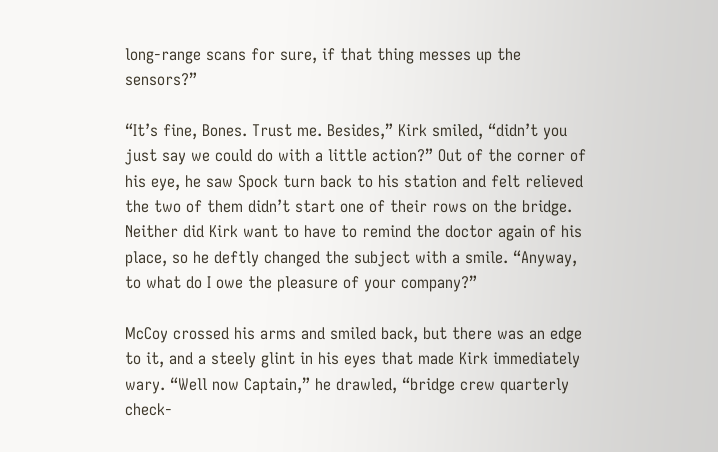long-range scans for sure, if that thing messes up the sensors?”

“It’s fine, Bones. Trust me. Besides,” Kirk smiled, “didn’t you just say we could do with a little action?” Out of the corner of his eye, he saw Spock turn back to his station and felt relieved the two of them didn’t start one of their rows on the bridge. Neither did Kirk want to have to remind the doctor again of his place, so he deftly changed the subject with a smile. “Anyway, to what do I owe the pleasure of your company?”

McCoy crossed his arms and smiled back, but there was an edge to it, and a steely glint in his eyes that made Kirk immediately wary. “Well now Captain,” he drawled, “bridge crew quarterly check-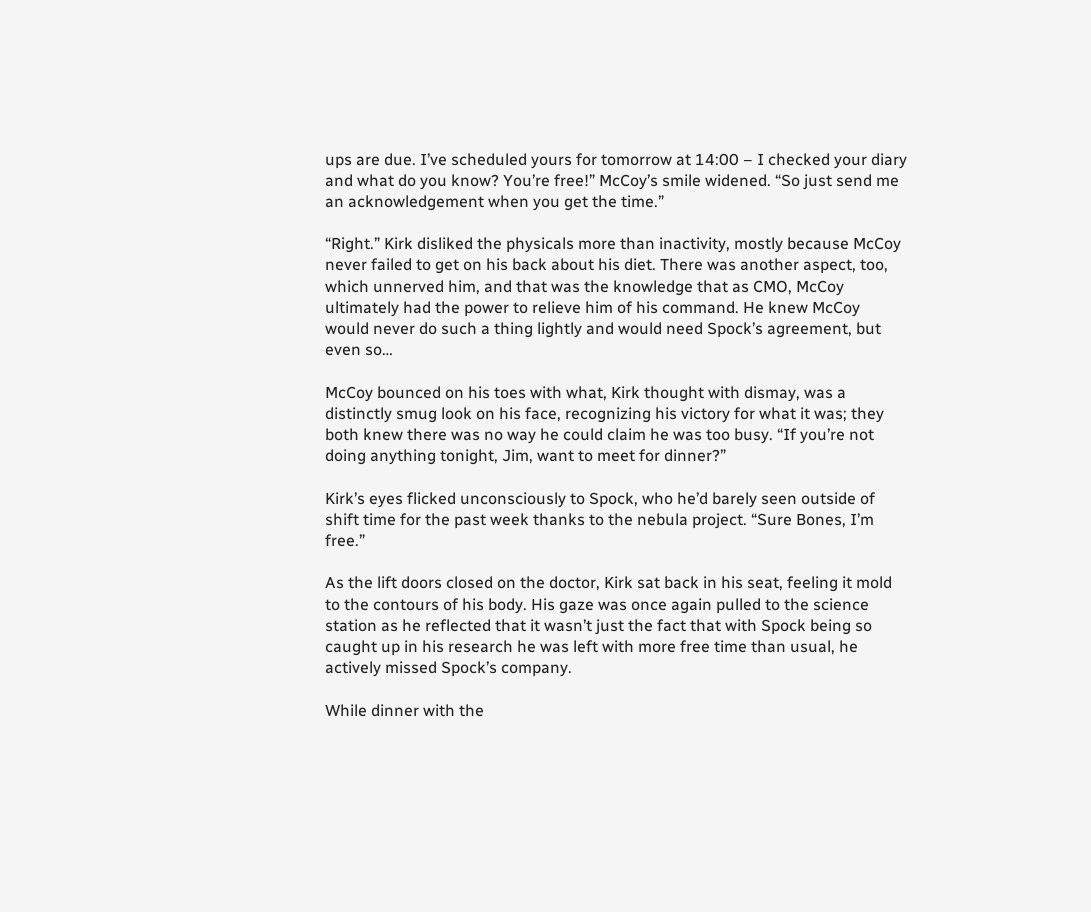ups are due. I’ve scheduled yours for tomorrow at 14:00 – I checked your diary and what do you know? You’re free!” McCoy’s smile widened. “So just send me an acknowledgement when you get the time.”

“Right.” Kirk disliked the physicals more than inactivity, mostly because McCoy never failed to get on his back about his diet. There was another aspect, too, which unnerved him, and that was the knowledge that as CMO, McCoy ultimately had the power to relieve him of his command. He knew McCoy would never do such a thing lightly and would need Spock’s agreement, but even so…

McCoy bounced on his toes with what, Kirk thought with dismay, was a distinctly smug look on his face, recognizing his victory for what it was; they both knew there was no way he could claim he was too busy. “If you’re not doing anything tonight, Jim, want to meet for dinner?”

Kirk’s eyes flicked unconsciously to Spock, who he’d barely seen outside of shift time for the past week thanks to the nebula project. “Sure Bones, I’m free.”

As the lift doors closed on the doctor, Kirk sat back in his seat, feeling it mold to the contours of his body. His gaze was once again pulled to the science station as he reflected that it wasn’t just the fact that with Spock being so caught up in his research he was left with more free time than usual, he actively missed Spock’s company.

While dinner with the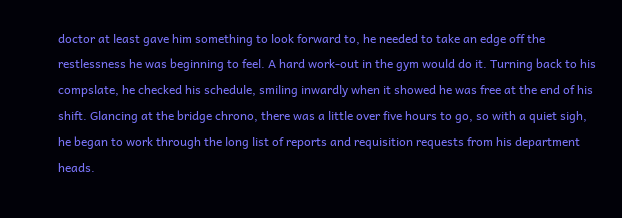doctor at least gave him something to look forward to, he needed to take an edge off the restlessness he was beginning to feel. A hard work-out in the gym would do it. Turning back to his compslate, he checked his schedule, smiling inwardly when it showed he was free at the end of his shift. Glancing at the bridge chrono, there was a little over five hours to go, so with a quiet sigh, he began to work through the long list of reports and requisition requests from his department heads.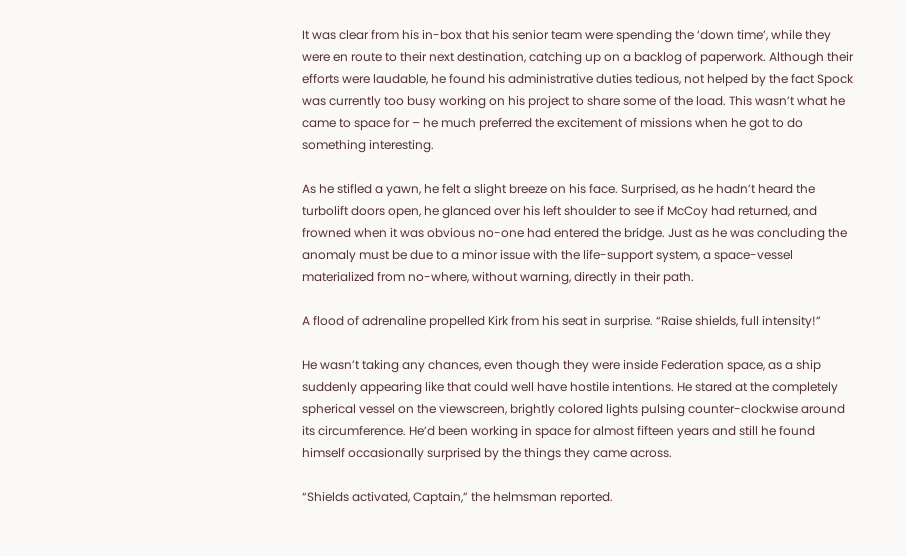It was clear from his in-box that his senior team were spending the ‘down time’, while they were en route to their next destination, catching up on a backlog of paperwork. Although their efforts were laudable, he found his administrative duties tedious, not helped by the fact Spock was currently too busy working on his project to share some of the load. This wasn’t what he came to space for – he much preferred the excitement of missions when he got to do something interesting.

As he stifled a yawn, he felt a slight breeze on his face. Surprised, as he hadn’t heard the turbolift doors open, he glanced over his left shoulder to see if McCoy had returned, and frowned when it was obvious no-one had entered the bridge. Just as he was concluding the anomaly must be due to a minor issue with the life-support system, a space-vessel materialized from no-where, without warning, directly in their path.

A flood of adrenaline propelled Kirk from his seat in surprise. “Raise shields, full intensity!”

He wasn’t taking any chances, even though they were inside Federation space, as a ship suddenly appearing like that could well have hostile intentions. He stared at the completely spherical vessel on the viewscreen, brightly colored lights pulsing counter-clockwise around its circumference. He’d been working in space for almost fifteen years and still he found himself occasionally surprised by the things they came across.

“Shields activated, Captain,” the helmsman reported.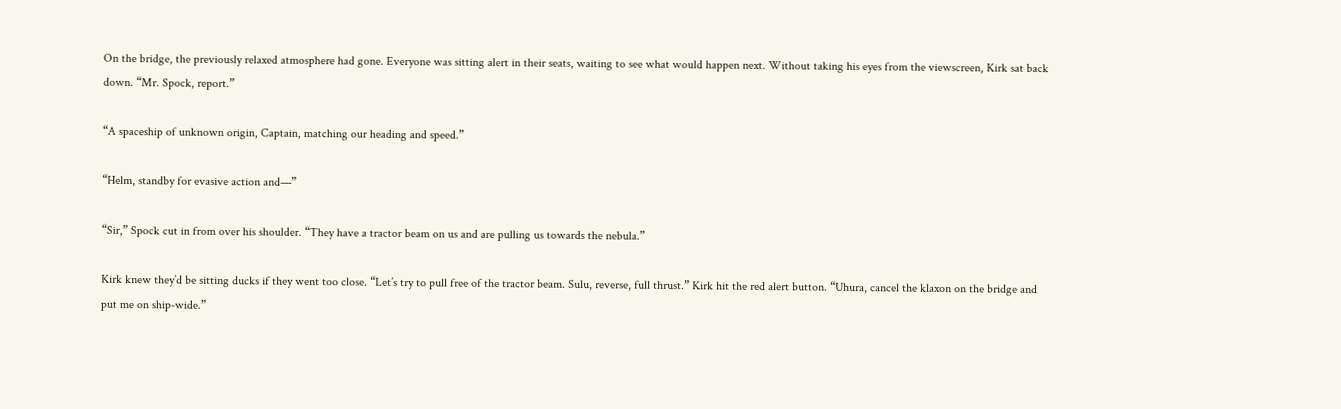On the bridge, the previously relaxed atmosphere had gone. Everyone was sitting alert in their seats, waiting to see what would happen next. Without taking his eyes from the viewscreen, Kirk sat back down. “Mr. Spock, report.”

“A spaceship of unknown origin, Captain, matching our heading and speed.”

“Helm, standby for evasive action and—”

“Sir,” Spock cut in from over his shoulder. “They have a tractor beam on us and are pulling us towards the nebula.”

Kirk knew they’d be sitting ducks if they went too close. “Let’s try to pull free of the tractor beam. Sulu, reverse, full thrust.” Kirk hit the red alert button. “Uhura, cancel the klaxon on the bridge and put me on ship-wide.”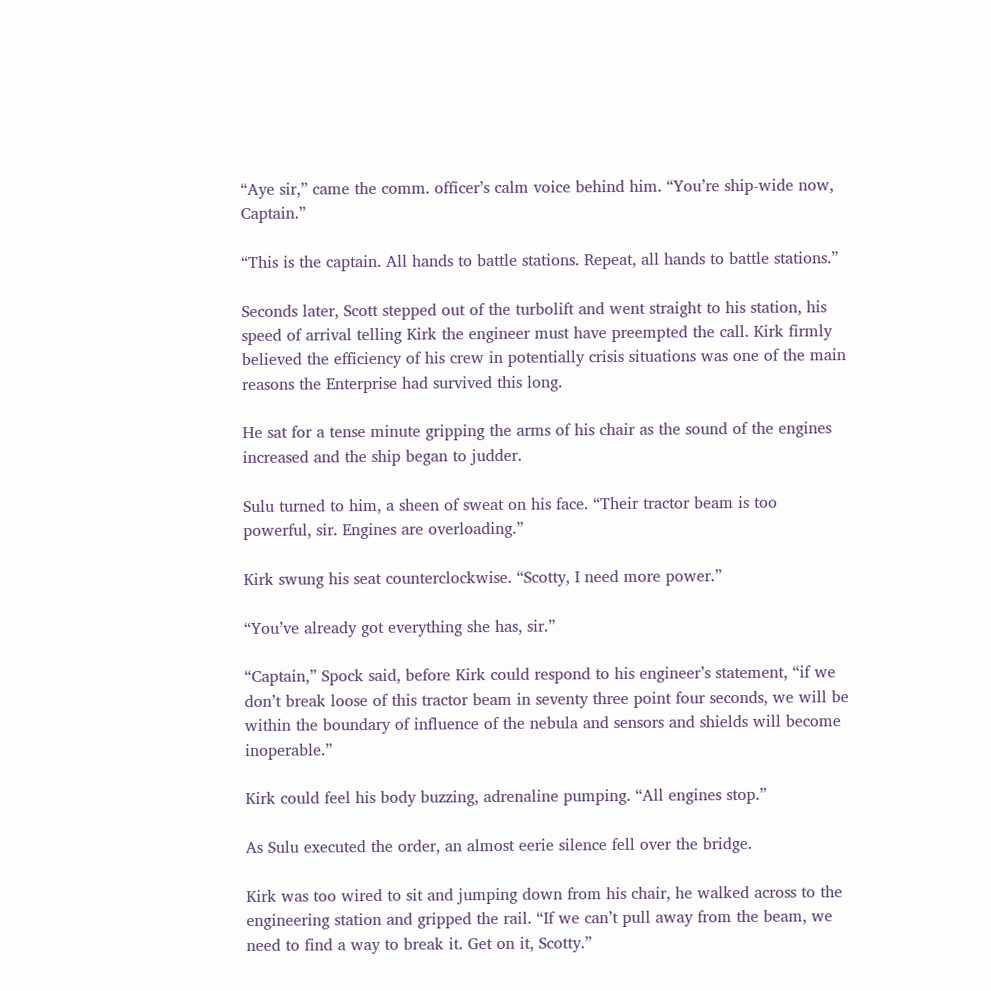“Aye sir,” came the comm. officer’s calm voice behind him. “You’re ship-wide now, Captain.”

“This is the captain. All hands to battle stations. Repeat, all hands to battle stations.”

Seconds later, Scott stepped out of the turbolift and went straight to his station, his speed of arrival telling Kirk the engineer must have preempted the call. Kirk firmly believed the efficiency of his crew in potentially crisis situations was one of the main reasons the Enterprise had survived this long.

He sat for a tense minute gripping the arms of his chair as the sound of the engines increased and the ship began to judder.

Sulu turned to him, a sheen of sweat on his face. “Their tractor beam is too powerful, sir. Engines are overloading.”

Kirk swung his seat counterclockwise. “Scotty, I need more power.”

“You’ve already got everything she has, sir.”

“Captain,” Spock said, before Kirk could respond to his engineer’s statement, “if we don’t break loose of this tractor beam in seventy three point four seconds, we will be within the boundary of influence of the nebula and sensors and shields will become inoperable.”

Kirk could feel his body buzzing, adrenaline pumping. “All engines stop.”

As Sulu executed the order, an almost eerie silence fell over the bridge.

Kirk was too wired to sit and jumping down from his chair, he walked across to the engineering station and gripped the rail. “If we can’t pull away from the beam, we need to find a way to break it. Get on it, Scotty.”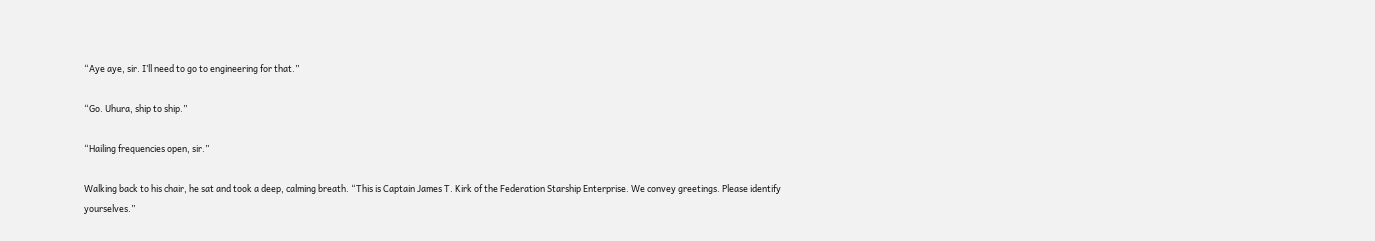“Aye aye, sir. I’ll need to go to engineering for that.”

“Go. Uhura, ship to ship.”

“Hailing frequencies open, sir.”

Walking back to his chair, he sat and took a deep, calming breath. “This is Captain James T. Kirk of the Federation Starship Enterprise. We convey greetings. Please identify yourselves.”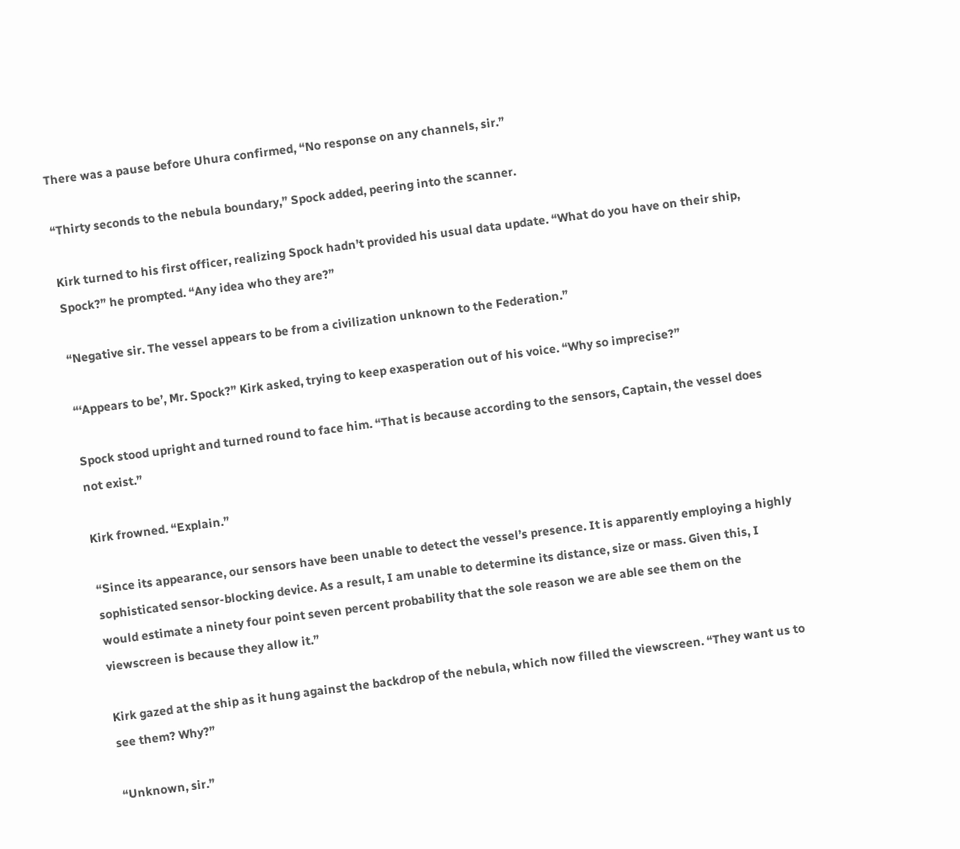There was a pause before Uhura confirmed, “No response on any channels, sir.”

“Thirty seconds to the nebula boundary,” Spock added, peering into the scanner.

Kirk turned to his first officer, realizing Spock hadn’t provided his usual data update. “What do you have on their ship, Spock?” he prompted. “Any idea who they are?”

“Negative sir. The vessel appears to be from a civilization unknown to the Federation.”

“‘Appears to be’, Mr. Spock?” Kirk asked, trying to keep exasperation out of his voice. “Why so imprecise?”

Spock stood upright and turned round to face him. “That is because according to the sensors, Captain, the vessel does not exist.”

Kirk frowned. “Explain.”

“Since its appearance, our sensors have been unable to detect the vessel’s presence. It is apparently employing a highly sophisticated sensor-blocking device. As a result, I am unable to determine its distance, size or mass. Given this, I would estimate a ninety four point seven percent probability that the sole reason we are able see them on the viewscreen is because they allow it.”

Kirk gazed at the ship as it hung against the backdrop of the nebula, which now filled the viewscreen. “They want us to see them? Why?”

“Unknown, sir.”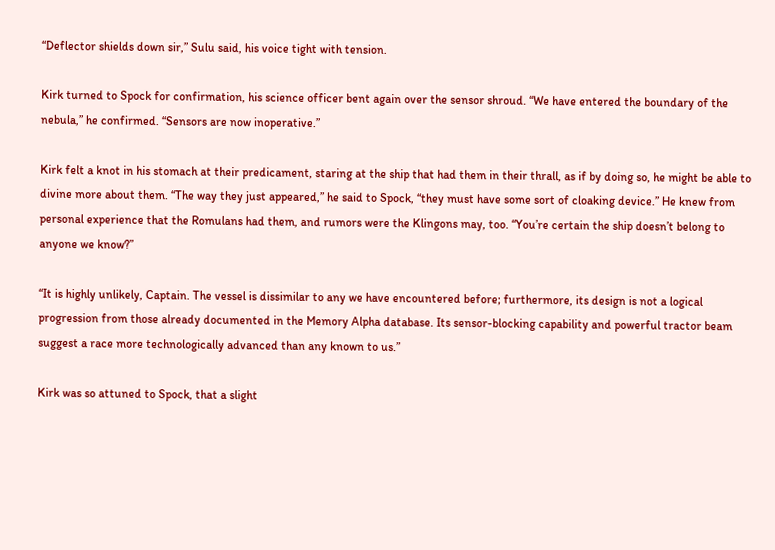“Deflector shields down sir,” Sulu said, his voice tight with tension.

Kirk turned to Spock for confirmation, his science officer bent again over the sensor shroud. “We have entered the boundary of the nebula,” he confirmed. “Sensors are now inoperative.”

Kirk felt a knot in his stomach at their predicament, staring at the ship that had them in their thrall, as if by doing so, he might be able to divine more about them. “The way they just appeared,” he said to Spock, “they must have some sort of cloaking device.” He knew from personal experience that the Romulans had them, and rumors were the Klingons may, too. “You’re certain the ship doesn’t belong to anyone we know?”

“It is highly unlikely, Captain. The vessel is dissimilar to any we have encountered before; furthermore, its design is not a logical progression from those already documented in the Memory Alpha database. Its sensor-blocking capability and powerful tractor beam suggest a race more technologically advanced than any known to us.”

Kirk was so attuned to Spock, that a slight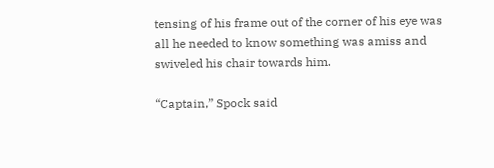tensing of his frame out of the corner of his eye was all he needed to know something was amiss and swiveled his chair towards him.

“Captain,” Spock said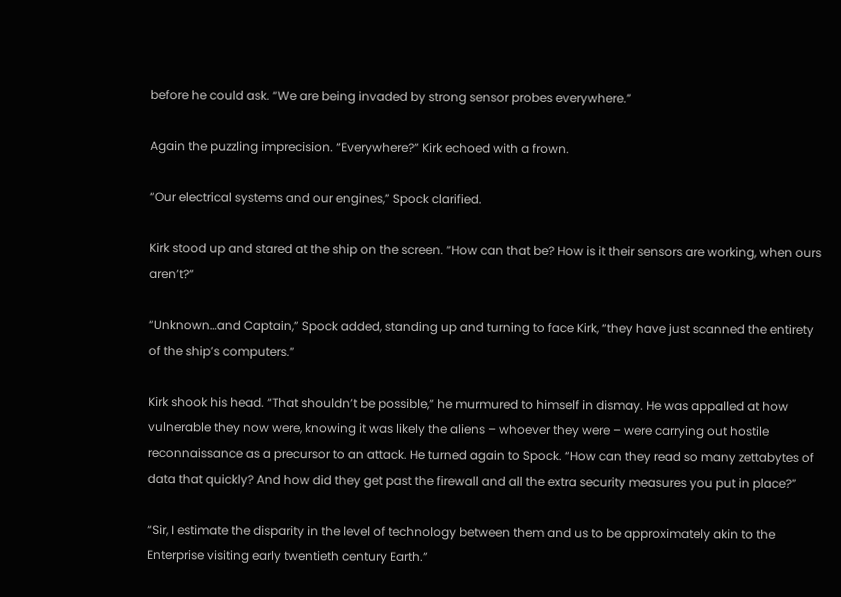before he could ask. “We are being invaded by strong sensor probes everywhere.”

Again the puzzling imprecision. “Everywhere?” Kirk echoed with a frown.

“Our electrical systems and our engines,” Spock clarified.

Kirk stood up and stared at the ship on the screen. “How can that be? How is it their sensors are working, when ours aren’t?”

“Unknown…and Captain,” Spock added, standing up and turning to face Kirk, “they have just scanned the entirety of the ship’s computers.”

Kirk shook his head. “That shouldn’t be possible,” he murmured to himself in dismay. He was appalled at how vulnerable they now were, knowing it was likely the aliens – whoever they were – were carrying out hostile reconnaissance as a precursor to an attack. He turned again to Spock. “How can they read so many zettabytes of data that quickly? And how did they get past the firewall and all the extra security measures you put in place?”

“Sir, I estimate the disparity in the level of technology between them and us to be approximately akin to the Enterprise visiting early twentieth century Earth.”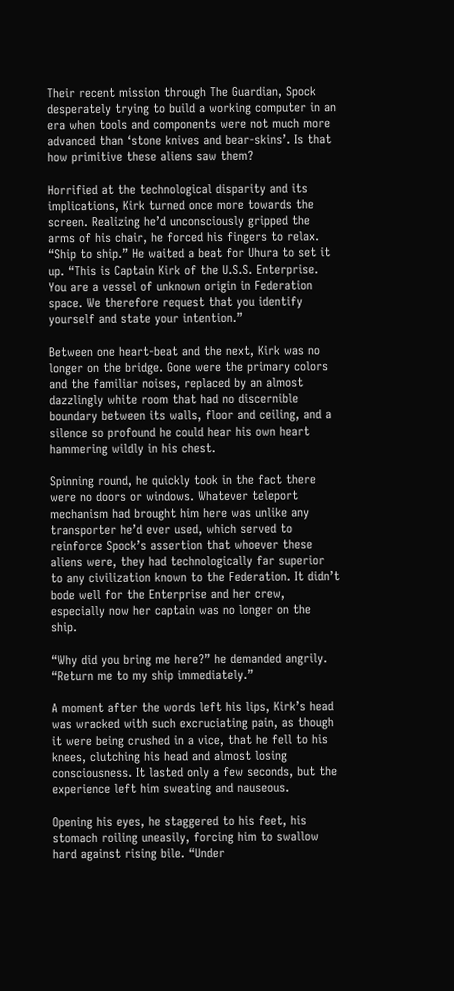Their recent mission through The Guardian, Spock desperately trying to build a working computer in an era when tools and components were not much more advanced than ‘stone knives and bear-skins’. Is that how primitive these aliens saw them?

Horrified at the technological disparity and its implications, Kirk turned once more towards the screen. Realizing he’d unconsciously gripped the arms of his chair, he forced his fingers to relax. “Ship to ship.” He waited a beat for Uhura to set it up. “This is Captain Kirk of the U.S.S. Enterprise. You are a vessel of unknown origin in Federation space. We therefore request that you identify yourself and state your intention.”

Between one heart-beat and the next, Kirk was no longer on the bridge. Gone were the primary colors and the familiar noises, replaced by an almost dazzlingly white room that had no discernible boundary between its walls, floor and ceiling, and a silence so profound he could hear his own heart hammering wildly in his chest.

Spinning round, he quickly took in the fact there were no doors or windows. Whatever teleport mechanism had brought him here was unlike any transporter he’d ever used, which served to reinforce Spock’s assertion that whoever these aliens were, they had technologically far superior to any civilization known to the Federation. It didn’t bode well for the Enterprise and her crew, especially now her captain was no longer on the ship.

“Why did you bring me here?” he demanded angrily. “Return me to my ship immediately.”

A moment after the words left his lips, Kirk’s head was wracked with such excruciating pain, as though it were being crushed in a vice, that he fell to his knees, clutching his head and almost losing consciousness. It lasted only a few seconds, but the experience left him sweating and nauseous.

Opening his eyes, he staggered to his feet, his stomach roiling uneasily, forcing him to swallow hard against rising bile. “Under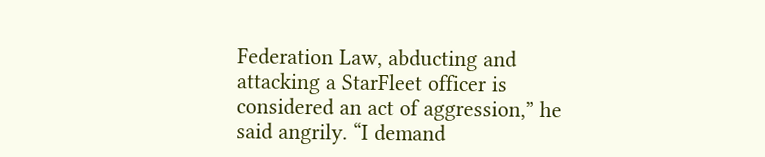Federation Law, abducting and attacking a StarFleet officer is considered an act of aggression,” he said angrily. “I demand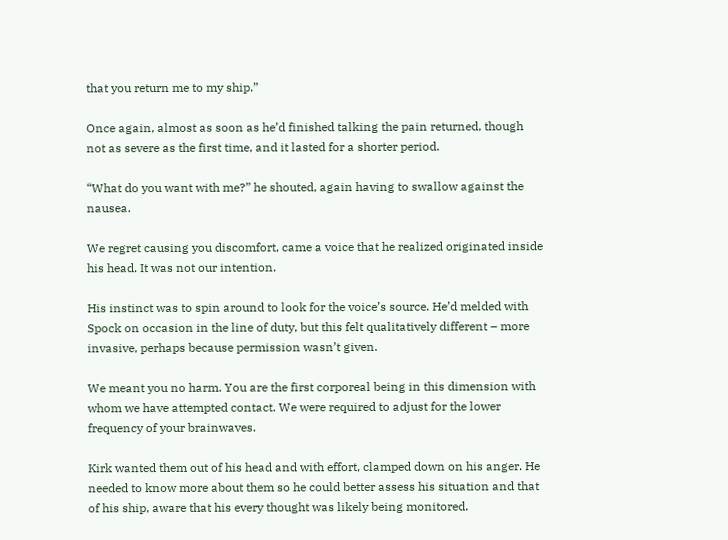that you return me to my ship.”

Once again, almost as soon as he’d finished talking the pain returned, though not as severe as the first time, and it lasted for a shorter period.

“What do you want with me?” he shouted, again having to swallow against the nausea.

We regret causing you discomfort, came a voice that he realized originated inside his head. It was not our intention.

His instinct was to spin around to look for the voice’s source. He’d melded with Spock on occasion in the line of duty, but this felt qualitatively different – more invasive, perhaps because permission wasn’t given.

We meant you no harm. You are the first corporeal being in this dimension with whom we have attempted contact. We were required to adjust for the lower frequency of your brainwaves.

Kirk wanted them out of his head and with effort, clamped down on his anger. He needed to know more about them so he could better assess his situation and that of his ship, aware that his every thought was likely being monitored.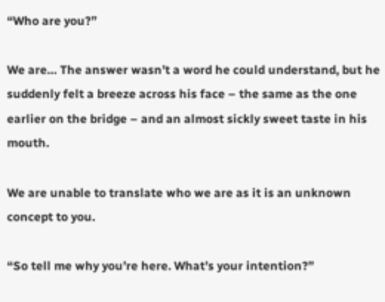“Who are you?”

We are… The answer wasn’t a word he could understand, but he suddenly felt a breeze across his face – the same as the one earlier on the bridge – and an almost sickly sweet taste in his mouth.

We are unable to translate who we are as it is an unknown concept to you.

“So tell me why you’re here. What’s your intention?”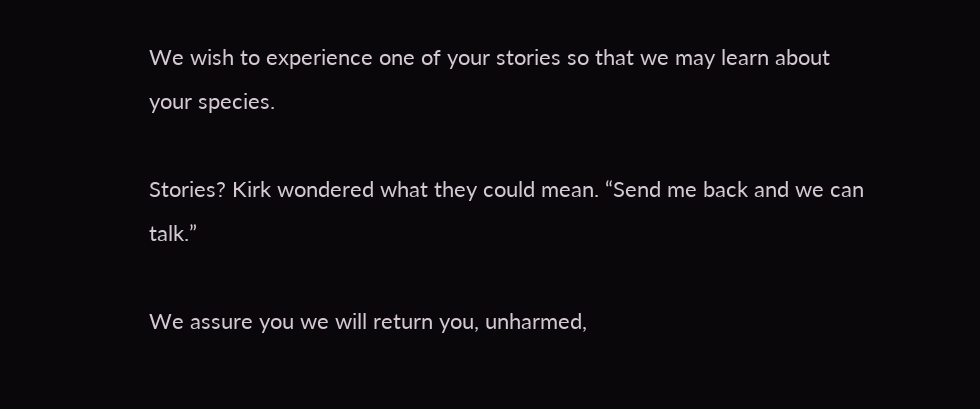We wish to experience one of your stories so that we may learn about your species.

Stories? Kirk wondered what they could mean. “Send me back and we can talk.”

We assure you we will return you, unharmed,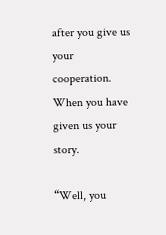after you give us your cooperation. When you have given us your story.

“Well, you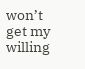won’t get my willing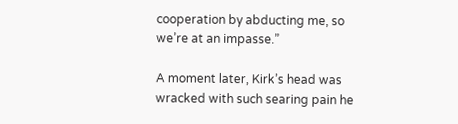cooperation by abducting me, so we’re at an impasse.”

A moment later, Kirk’s head was wracked with such searing pain he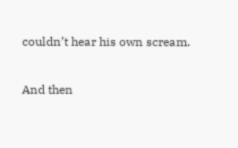couldn’t hear his own scream.

And then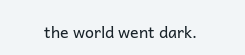the world went dark.